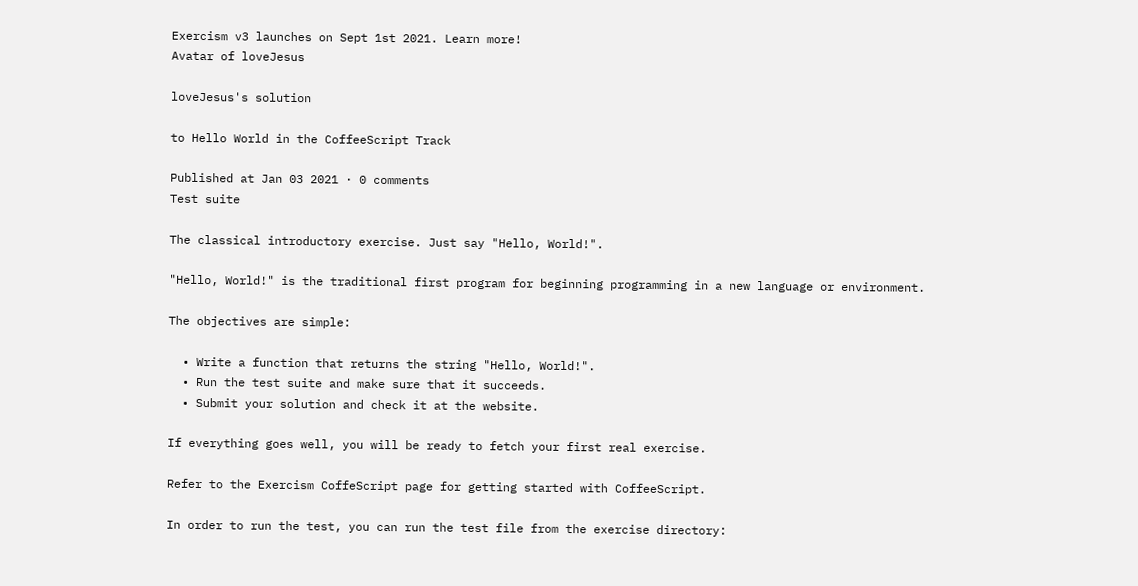Exercism v3 launches on Sept 1st 2021. Learn more!
Avatar of loveJesus

loveJesus's solution

to Hello World in the CoffeeScript Track

Published at Jan 03 2021 · 0 comments
Test suite

The classical introductory exercise. Just say "Hello, World!".

"Hello, World!" is the traditional first program for beginning programming in a new language or environment.

The objectives are simple:

  • Write a function that returns the string "Hello, World!".
  • Run the test suite and make sure that it succeeds.
  • Submit your solution and check it at the website.

If everything goes well, you will be ready to fetch your first real exercise.

Refer to the Exercism CoffeScript page for getting started with CoffeeScript.

In order to run the test, you can run the test file from the exercise directory: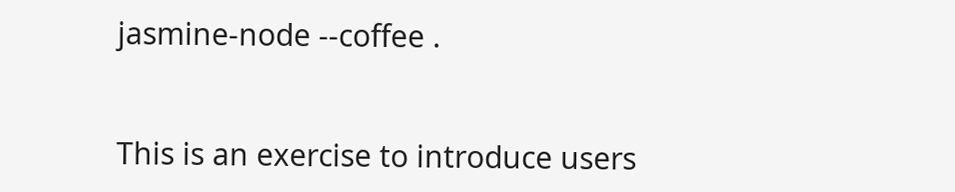jasmine-node --coffee .


This is an exercise to introduce users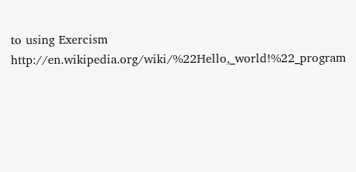to using Exercism http://en.wikipedia.org/wiki/%22Hello,_world!%22_program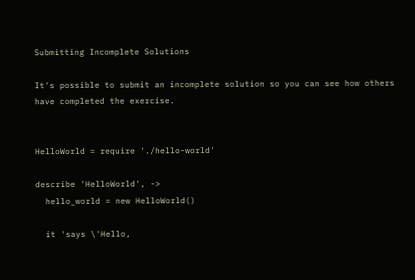Submitting Incomplete Solutions

It's possible to submit an incomplete solution so you can see how others have completed the exercise.


HelloWorld = require './hello-world'

describe 'HelloWorld', ->
  hello_world = new HelloWorld()

  it 'says \'Hello,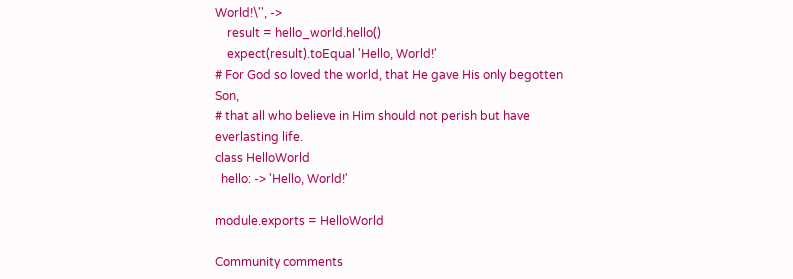World!\'', ->
    result = hello_world.hello()
    expect(result).toEqual 'Hello, World!'
# For God so loved the world, that He gave His only begotten Son,
# that all who believe in Him should not perish but have everlasting life.
class HelloWorld
  hello: -> 'Hello, World!'

module.exports = HelloWorld

Community comments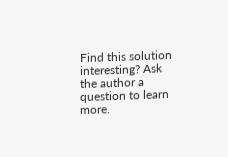Find this solution interesting? Ask the author a question to learn more.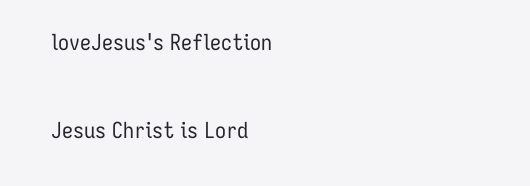loveJesus's Reflection

Jesus Christ is Lord